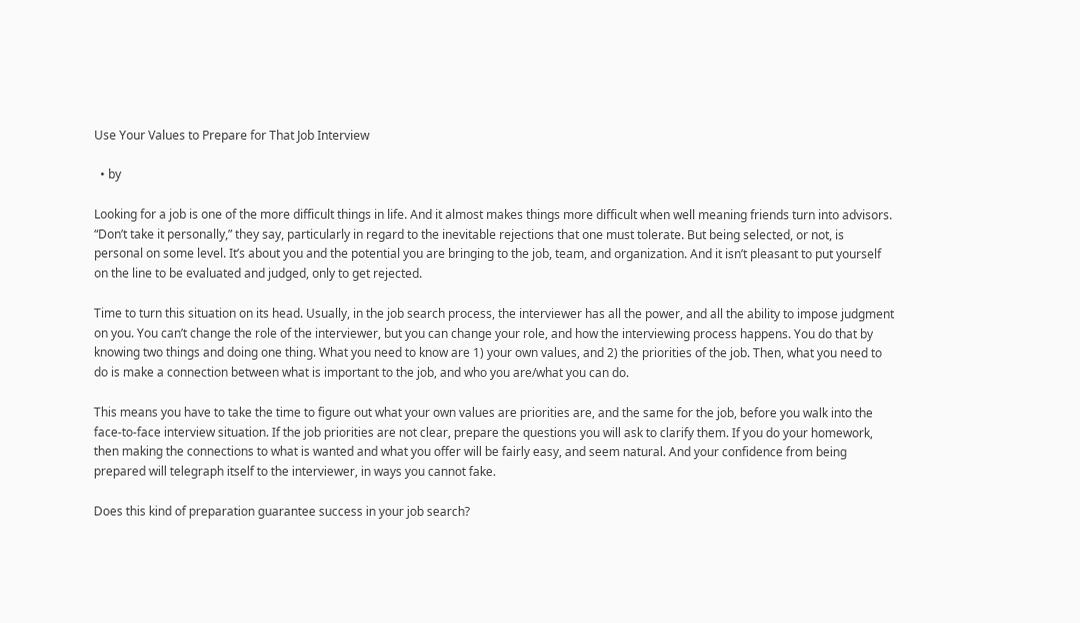Use Your Values to Prepare for That Job Interview

  • by

Looking for a job is one of the more difficult things in life. And it almost makes things more difficult when well meaning friends turn into advisors. “Don’t take it personally,” they say, particularly in regard to the inevitable rejections that one must tolerate. But being selected, or not, is personal on some level. It’s about you and the potential you are bringing to the job, team, and organization. And it isn’t pleasant to put yourself on the line to be evaluated and judged, only to get rejected.

Time to turn this situation on its head. Usually, in the job search process, the interviewer has all the power, and all the ability to impose judgment on you. You can’t change the role of the interviewer, but you can change your role, and how the interviewing process happens. You do that by knowing two things and doing one thing. What you need to know are 1) your own values, and 2) the priorities of the job. Then, what you need to do is make a connection between what is important to the job, and who you are/what you can do.

This means you have to take the time to figure out what your own values are priorities are, and the same for the job, before you walk into the face-to-face interview situation. If the job priorities are not clear, prepare the questions you will ask to clarify them. If you do your homework, then making the connections to what is wanted and what you offer will be fairly easy, and seem natural. And your confidence from being prepared will telegraph itself to the interviewer, in ways you cannot fake.

Does this kind of preparation guarantee success in your job search?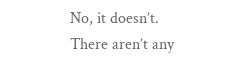No, it doesn’t. There aren’t any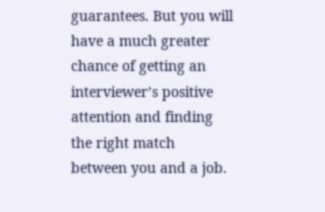guarantees. But you will have a much greater chance of getting an interviewer’s positive attention and finding the right match between you and a job.